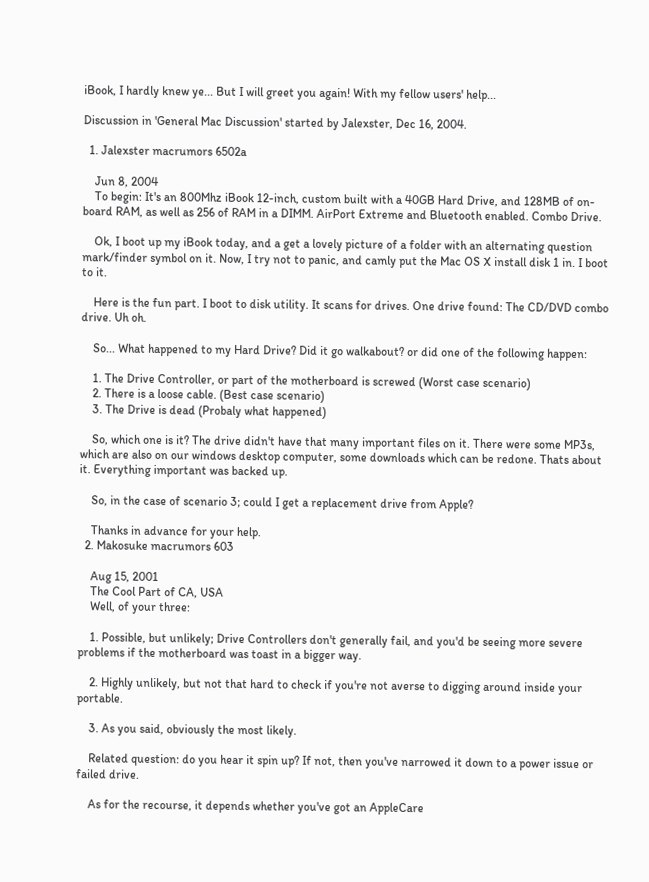iBook, I hardly knew ye... But I will greet you again! With my fellow users' help...

Discussion in 'General Mac Discussion' started by Jalexster, Dec 16, 2004.

  1. Jalexster macrumors 6502a

    Jun 8, 2004
    To begin: It's an 800Mhz iBook 12-inch, custom built with a 40GB Hard Drive, and 128MB of on-board RAM, as well as 256 of RAM in a DIMM. AirPort Extreme and Bluetooth enabled. Combo Drive.

    Ok, I boot up my iBook today, and a get a lovely picture of a folder with an alternating question mark/finder symbol on it. Now, I try not to panic, and camly put the Mac OS X install disk 1 in. I boot to it.

    Here is the fun part. I boot to disk utility. It scans for drives. One drive found: The CD/DVD combo drive. Uh oh.

    So... What happened to my Hard Drive? Did it go walkabout? or did one of the following happen:

    1. The Drive Controller, or part of the motherboard is screwed (Worst case scenario)
    2. There is a loose cable. (Best case scenario)
    3. The Drive is dead (Probaly what happened)

    So, which one is it? The drive didn't have that many important files on it. There were some MP3s, which are also on our windows desktop computer, some downloads which can be redone. Thats about it. Everything important was backed up.

    So, in the case of scenario 3; could I get a replacement drive from Apple?

    Thanks in advance for your help.
  2. Makosuke macrumors 603

    Aug 15, 2001
    The Cool Part of CA, USA
    Well, of your three:

    1. Possible, but unlikely; Drive Controllers don't generally fail, and you'd be seeing more severe problems if the motherboard was toast in a bigger way.

    2. Highly unlikely, but not that hard to check if you're not averse to digging around inside your portable.

    3. As you said, obviously the most likely.

    Related question: do you hear it spin up? If not, then you've narrowed it down to a power issue or failed drive.

    As for the recourse, it depends whether you've got an AppleCare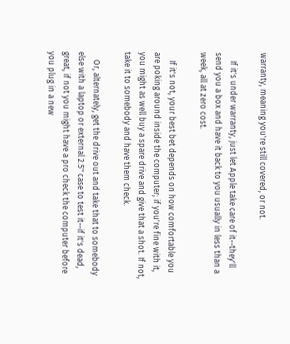warranty, meaning you're still covered, or not.

    If it's under warranty, just let Apple take care of it--they'll send you a box and have it back to you usually in less than a week, all at zero cost.

    If it's not, your best bet depends on how comfortable you are poking around inside the computer; if you're fine with it, you might as well buy a spare drive and give that a shot. If not, take it to somebody and have them check.

    Or, alternately, get the drive out and take that to somebody else with a laptop or external 2.5" case to test it--if it's dead, great, if not you might have a pro check the computer before you plug in a new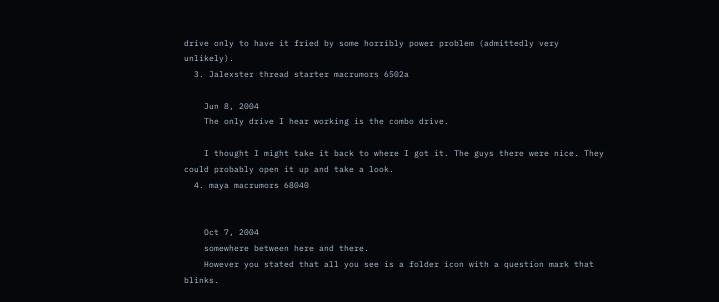drive only to have it fried by some horribly power problem (admittedly very unlikely).
  3. Jalexster thread starter macrumors 6502a

    Jun 8, 2004
    The only drive I hear working is the combo drive.

    I thought I might take it back to where I got it. The guys there were nice. They could probably open it up and take a look.
  4. maya macrumors 68040


    Oct 7, 2004
    somewhere between here and there.
    However you stated that all you see is a folder icon with a question mark that blinks.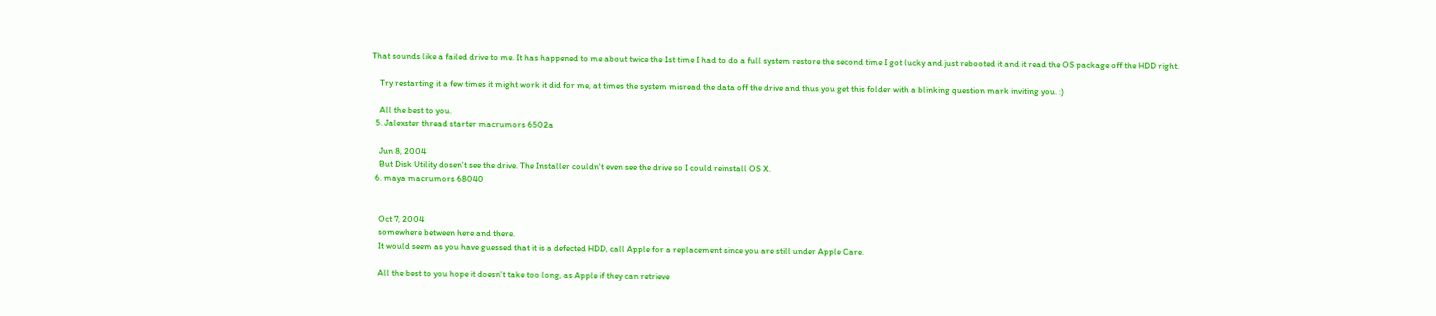That sounds like a failed drive to me. It has happened to me about twice the 1st time I had to do a full system restore the second time I got lucky and just rebooted it and it read the OS package off the HDD right.

    Try restarting it a few times it might work it did for me, at times the system misread the data off the drive and thus you get this folder with a blinking question mark inviting you. :)

    All the best to you.
  5. Jalexster thread starter macrumors 6502a

    Jun 8, 2004
    But Disk Utility dosen't see the drive. The Installer couldn't even see the drive so I could reinstall OS X.
  6. maya macrumors 68040


    Oct 7, 2004
    somewhere between here and there.
    It would seem as you have guessed that it is a defected HDD, call Apple for a replacement since you are still under Apple Care.

    All the best to you hope it doesn't take too long, as Apple if they can retrieve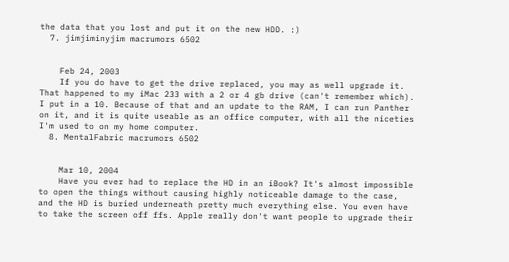the data that you lost and put it on the new HDD. :)
  7. jimjiminyjim macrumors 6502


    Feb 24, 2003
    If you do have to get the drive replaced, you may as well upgrade it. That happened to my iMac 233 with a 2 or 4 gb drive (can't remember which). I put in a 10. Because of that and an update to the RAM, I can run Panther on it, and it is quite useable as an office computer, with all the niceties I'm used to on my home computer.
  8. MentalFabric macrumors 6502


    Mar 10, 2004
    Have you ever had to replace the HD in an iBook? It's almost impossible to open the things without causing highly noticeable damage to the case, and the HD is buried underneath pretty much everything else. You even have to take the screen off ffs. Apple really don't want people to upgrade their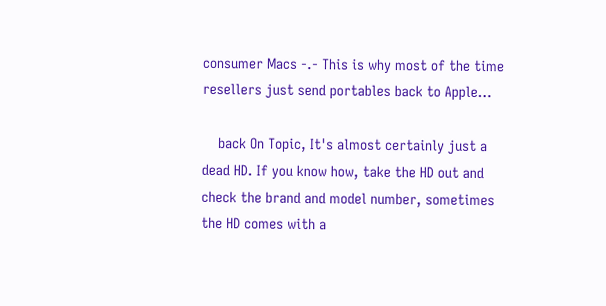consumer Macs -.- This is why most of the time resellers just send portables back to Apple…

    back On Topic, It's almost certainly just a dead HD. If you know how, take the HD out and check the brand and model number, sometimes the HD comes with a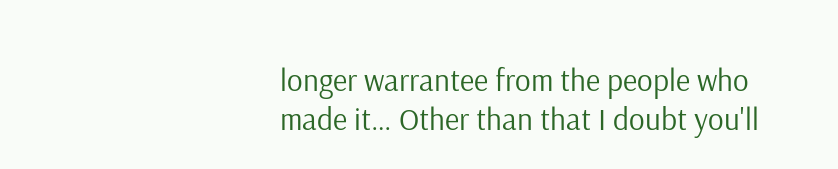longer warrantee from the people who made it… Other than that I doubt you'll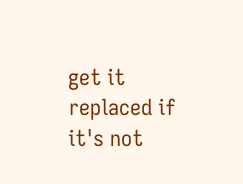get it replaced if it's not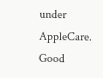under AppleCare. Good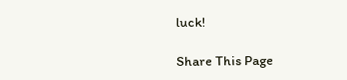luck!

Share This Page